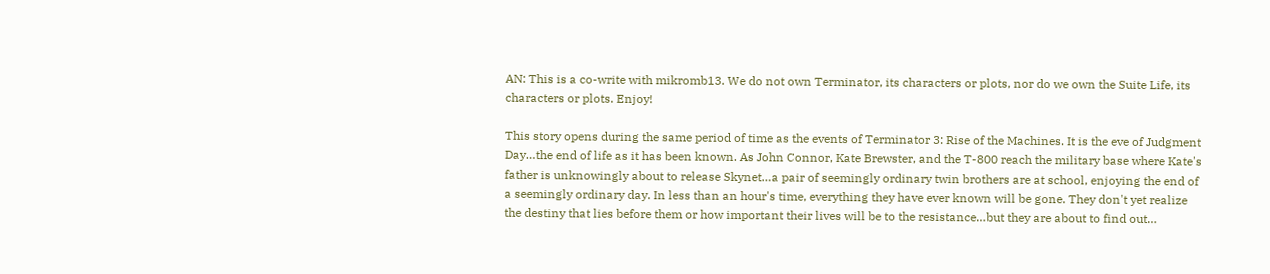AN: This is a co-write with mikromb13. We do not own Terminator, its characters or plots, nor do we own the Suite Life, its characters or plots. Enjoy!

This story opens during the same period of time as the events of Terminator 3: Rise of the Machines. It is the eve of Judgment Day…the end of life as it has been known. As John Connor, Kate Brewster, and the T-800 reach the military base where Kate's father is unknowingly about to release Skynet…a pair of seemingly ordinary twin brothers are at school, enjoying the end of a seemingly ordinary day. In less than an hour's time, everything they have ever known will be gone. They don't yet realize the destiny that lies before them or how important their lives will be to the resistance…but they are about to find out…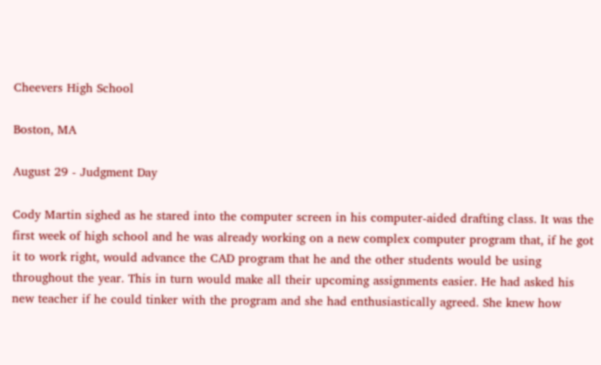Cheevers High School

Boston, MA

August 29 - Judgment Day

Cody Martin sighed as he stared into the computer screen in his computer-aided drafting class. It was the first week of high school and he was already working on a new complex computer program that, if he got it to work right, would advance the CAD program that he and the other students would be using throughout the year. This in turn would make all their upcoming assignments easier. He had asked his new teacher if he could tinker with the program and she had enthusiastically agreed. She knew how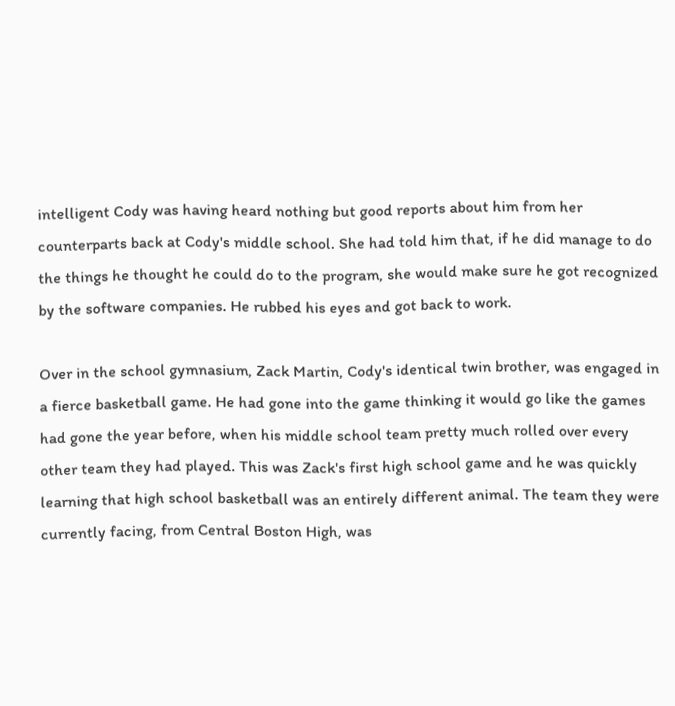intelligent Cody was having heard nothing but good reports about him from her counterparts back at Cody's middle school. She had told him that, if he did manage to do the things he thought he could do to the program, she would make sure he got recognized by the software companies. He rubbed his eyes and got back to work.

Over in the school gymnasium, Zack Martin, Cody's identical twin brother, was engaged in a fierce basketball game. He had gone into the game thinking it would go like the games had gone the year before, when his middle school team pretty much rolled over every other team they had played. This was Zack's first high school game and he was quickly learning that high school basketball was an entirely different animal. The team they were currently facing, from Central Boston High, was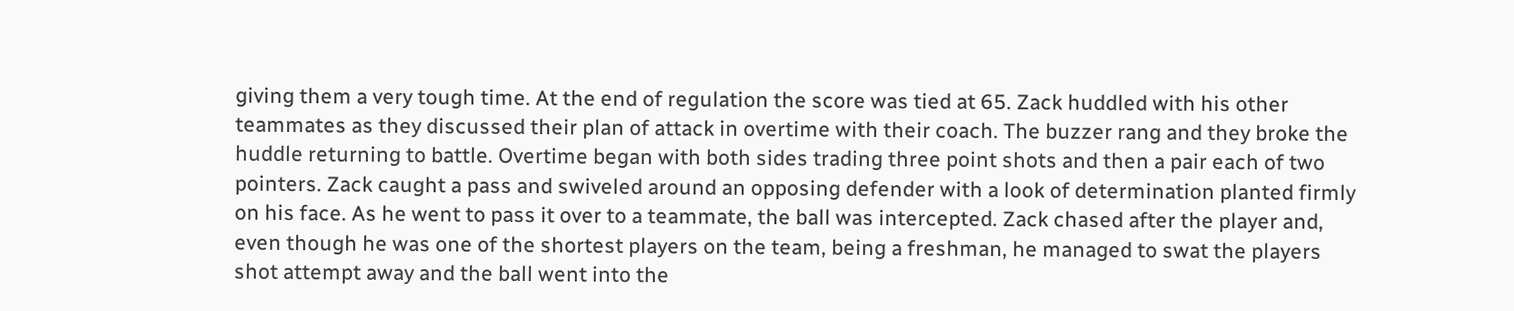giving them a very tough time. At the end of regulation the score was tied at 65. Zack huddled with his other teammates as they discussed their plan of attack in overtime with their coach. The buzzer rang and they broke the huddle returning to battle. Overtime began with both sides trading three point shots and then a pair each of two pointers. Zack caught a pass and swiveled around an opposing defender with a look of determination planted firmly on his face. As he went to pass it over to a teammate, the ball was intercepted. Zack chased after the player and, even though he was one of the shortest players on the team, being a freshman, he managed to swat the players shot attempt away and the ball went into the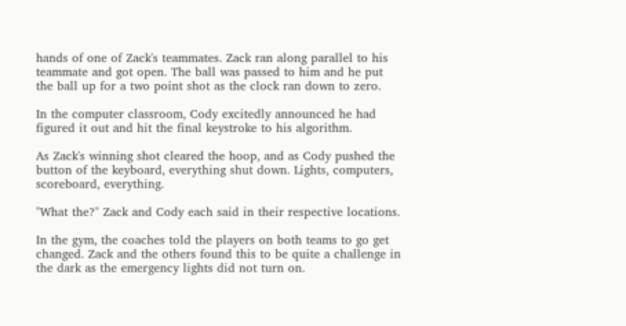hands of one of Zack's teammates. Zack ran along parallel to his teammate and got open. The ball was passed to him and he put the ball up for a two point shot as the clock ran down to zero.

In the computer classroom, Cody excitedly announced he had figured it out and hit the final keystroke to his algorithm.

As Zack's winning shot cleared the hoop, and as Cody pushed the button of the keyboard, everything shut down. Lights, computers, scoreboard, everything.

"What the?" Zack and Cody each said in their respective locations.

In the gym, the coaches told the players on both teams to go get changed. Zack and the others found this to be quite a challenge in the dark as the emergency lights did not turn on.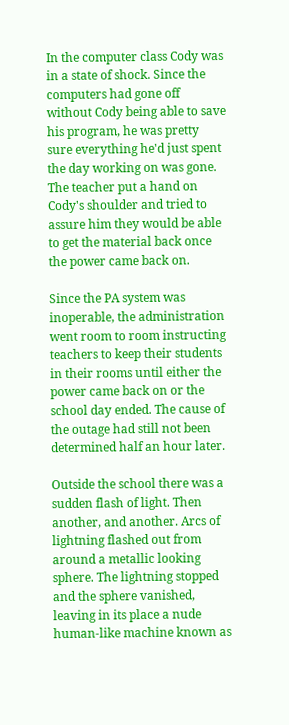In the computer class Cody was in a state of shock. Since the computers had gone off without Cody being able to save his program, he was pretty sure everything he'd just spent the day working on was gone. The teacher put a hand on Cody's shoulder and tried to assure him they would be able to get the material back once the power came back on.

Since the PA system was inoperable, the administration went room to room instructing teachers to keep their students in their rooms until either the power came back on or the school day ended. The cause of the outage had still not been determined half an hour later.

Outside the school there was a sudden flash of light. Then another, and another. Arcs of lightning flashed out from around a metallic looking sphere. The lightning stopped and the sphere vanished, leaving in its place a nude human-like machine known as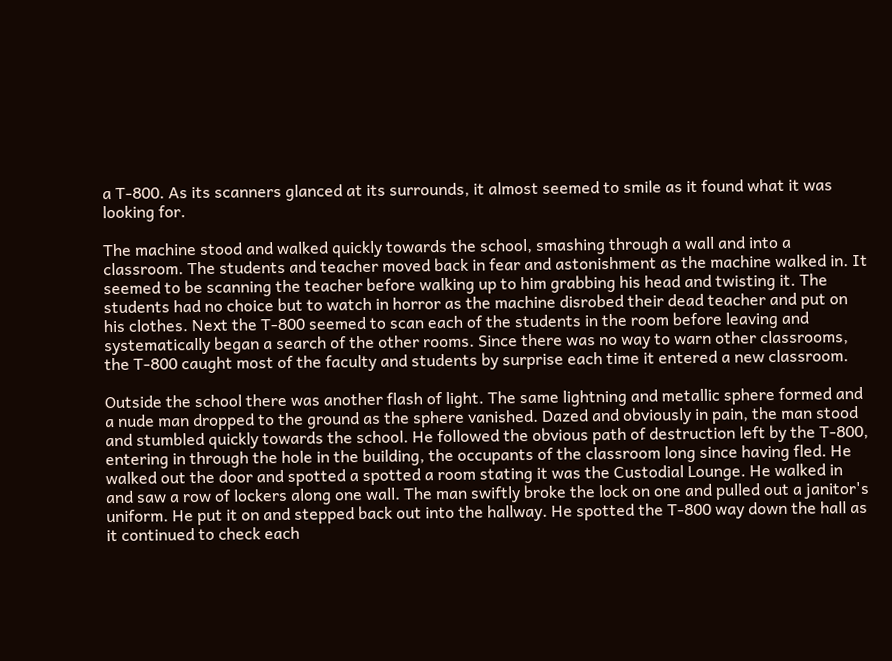a T-800. As its scanners glanced at its surrounds, it almost seemed to smile as it found what it was looking for.

The machine stood and walked quickly towards the school, smashing through a wall and into a classroom. The students and teacher moved back in fear and astonishment as the machine walked in. It seemed to be scanning the teacher before walking up to him grabbing his head and twisting it. The students had no choice but to watch in horror as the machine disrobed their dead teacher and put on his clothes. Next the T-800 seemed to scan each of the students in the room before leaving and systematically began a search of the other rooms. Since there was no way to warn other classrooms, the T-800 caught most of the faculty and students by surprise each time it entered a new classroom.

Outside the school there was another flash of light. The same lightning and metallic sphere formed and a nude man dropped to the ground as the sphere vanished. Dazed and obviously in pain, the man stood and stumbled quickly towards the school. He followed the obvious path of destruction left by the T-800, entering in through the hole in the building, the occupants of the classroom long since having fled. He walked out the door and spotted a spotted a room stating it was the Custodial Lounge. He walked in and saw a row of lockers along one wall. The man swiftly broke the lock on one and pulled out a janitor's uniform. He put it on and stepped back out into the hallway. He spotted the T-800 way down the hall as it continued to check each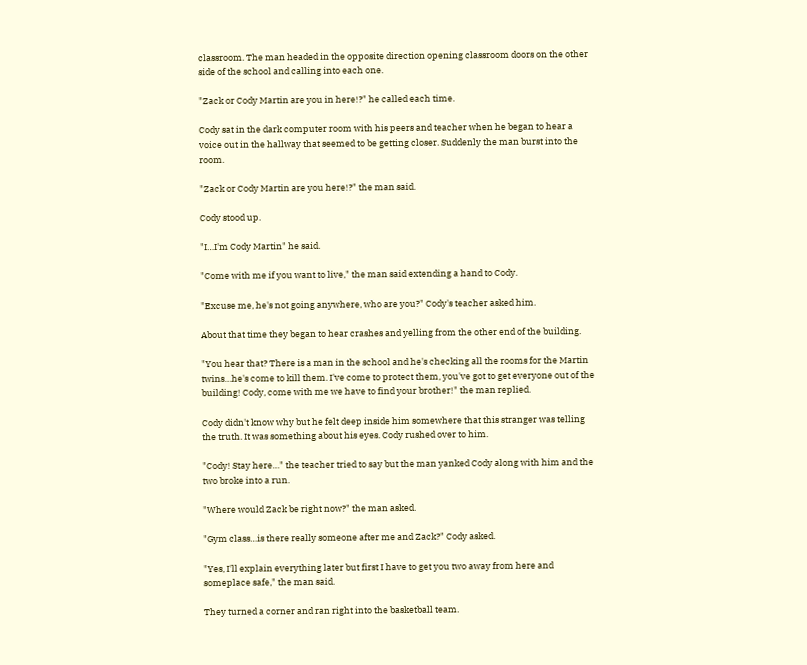classroom. The man headed in the opposite direction opening classroom doors on the other side of the school and calling into each one.

"Zack or Cody Martin are you in here!?" he called each time.

Cody sat in the dark computer room with his peers and teacher when he began to hear a voice out in the hallway that seemed to be getting closer. Suddenly the man burst into the room.

"Zack or Cody Martin are you here!?" the man said.

Cody stood up.

"I…I'm Cody Martin" he said.

"Come with me if you want to live," the man said extending a hand to Cody.

"Excuse me, he's not going anywhere, who are you?" Cody's teacher asked him.

About that time they began to hear crashes and yelling from the other end of the building.

"You hear that? There is a man in the school and he's checking all the rooms for the Martin twins…he's come to kill them. I've come to protect them, you've got to get everyone out of the building! Cody, come with me we have to find your brother!" the man replied.

Cody didn't know why but he felt deep inside him somewhere that this stranger was telling the truth. It was something about his eyes. Cody rushed over to him.

"Cody! Stay here…" the teacher tried to say but the man yanked Cody along with him and the two broke into a run.

"Where would Zack be right now?" the man asked.

"Gym class…is there really someone after me and Zack?" Cody asked.

"Yes, I'll explain everything later but first I have to get you two away from here and someplace safe," the man said.

They turned a corner and ran right into the basketball team.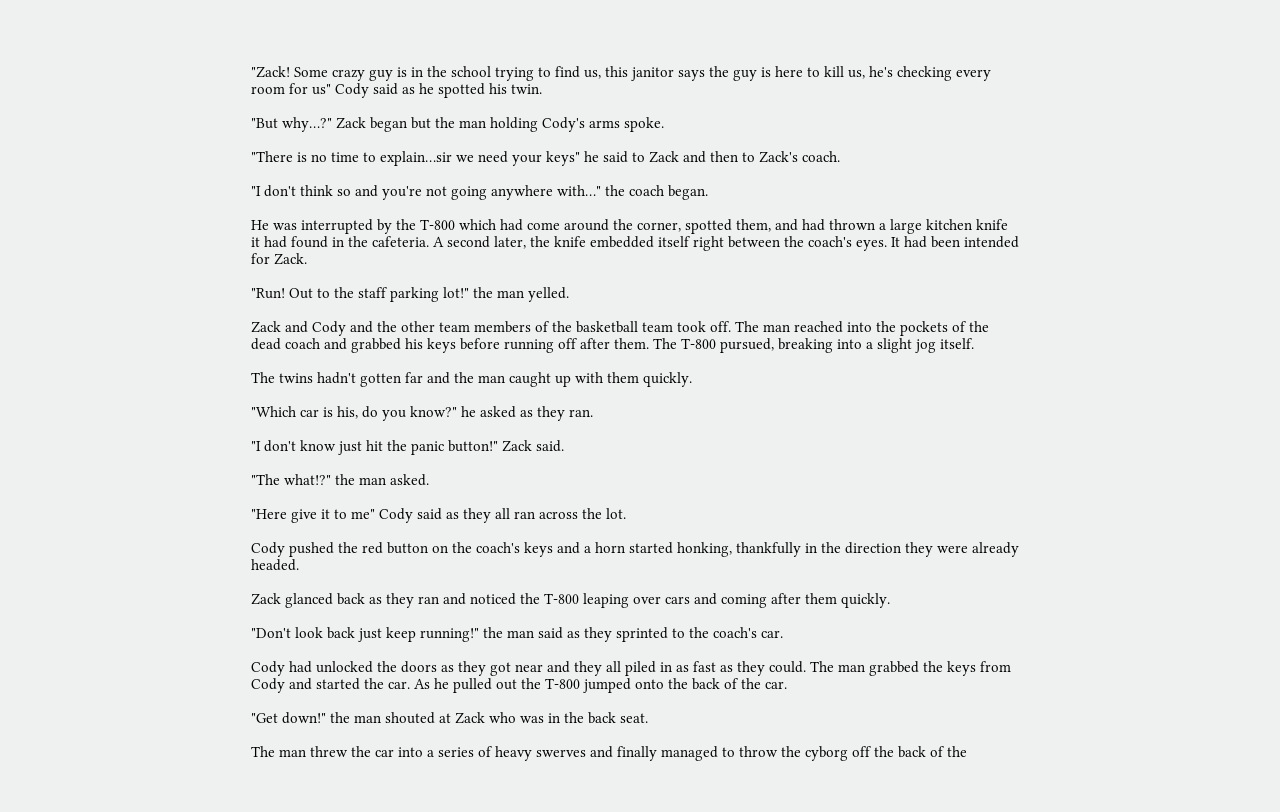"Zack! Some crazy guy is in the school trying to find us, this janitor says the guy is here to kill us, he's checking every room for us" Cody said as he spotted his twin.

"But why…?" Zack began but the man holding Cody's arms spoke.

"There is no time to explain…sir we need your keys" he said to Zack and then to Zack's coach.

"I don't think so and you're not going anywhere with…" the coach began.

He was interrupted by the T-800 which had come around the corner, spotted them, and had thrown a large kitchen knife it had found in the cafeteria. A second later, the knife embedded itself right between the coach's eyes. It had been intended for Zack.

"Run! Out to the staff parking lot!" the man yelled.

Zack and Cody and the other team members of the basketball team took off. The man reached into the pockets of the dead coach and grabbed his keys before running off after them. The T-800 pursued, breaking into a slight jog itself.

The twins hadn't gotten far and the man caught up with them quickly.

"Which car is his, do you know?" he asked as they ran.

"I don't know just hit the panic button!" Zack said.

"The what!?" the man asked.

"Here give it to me" Cody said as they all ran across the lot.

Cody pushed the red button on the coach's keys and a horn started honking, thankfully in the direction they were already headed.

Zack glanced back as they ran and noticed the T-800 leaping over cars and coming after them quickly.

"Don't look back just keep running!" the man said as they sprinted to the coach's car.

Cody had unlocked the doors as they got near and they all piled in as fast as they could. The man grabbed the keys from Cody and started the car. As he pulled out the T-800 jumped onto the back of the car.

"Get down!" the man shouted at Zack who was in the back seat.

The man threw the car into a series of heavy swerves and finally managed to throw the cyborg off the back of the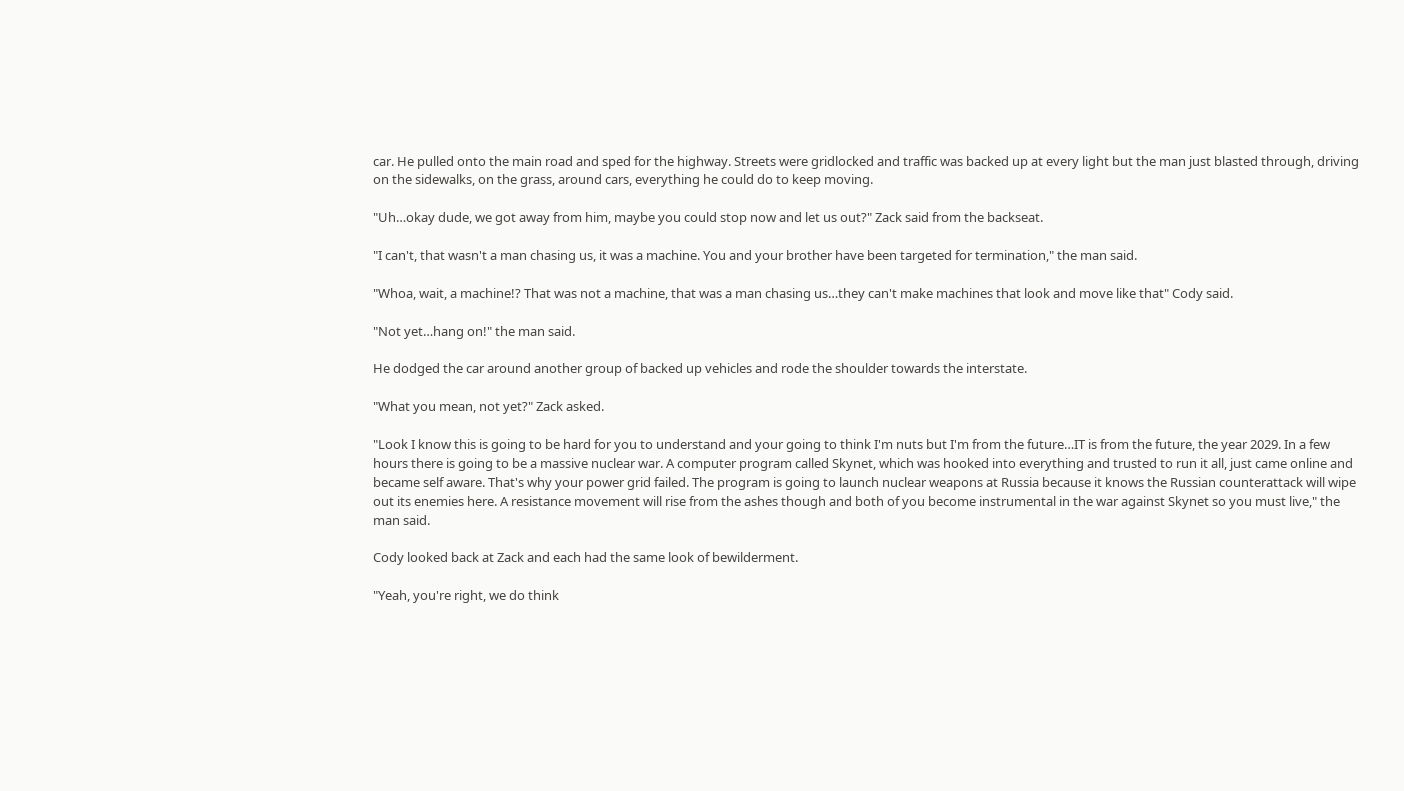car. He pulled onto the main road and sped for the highway. Streets were gridlocked and traffic was backed up at every light but the man just blasted through, driving on the sidewalks, on the grass, around cars, everything he could do to keep moving.

"Uh…okay dude, we got away from him, maybe you could stop now and let us out?" Zack said from the backseat.

"I can't, that wasn't a man chasing us, it was a machine. You and your brother have been targeted for termination," the man said.

"Whoa, wait, a machine!? That was not a machine, that was a man chasing us…they can't make machines that look and move like that" Cody said.

"Not yet…hang on!" the man said.

He dodged the car around another group of backed up vehicles and rode the shoulder towards the interstate.

"What you mean, not yet?" Zack asked.

"Look I know this is going to be hard for you to understand and your going to think I'm nuts but I'm from the future…IT is from the future, the year 2029. In a few hours there is going to be a massive nuclear war. A computer program called Skynet, which was hooked into everything and trusted to run it all, just came online and became self aware. That's why your power grid failed. The program is going to launch nuclear weapons at Russia because it knows the Russian counterattack will wipe out its enemies here. A resistance movement will rise from the ashes though and both of you become instrumental in the war against Skynet so you must live," the man said.

Cody looked back at Zack and each had the same look of bewilderment.

"Yeah, you're right, we do think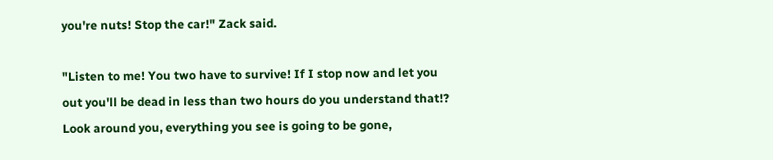you're nuts! Stop the car!" Zack said.

"Listen to me! You two have to survive! If I stop now and let you out you'll be dead in less than two hours do you understand that!? Look around you, everything you see is going to be gone,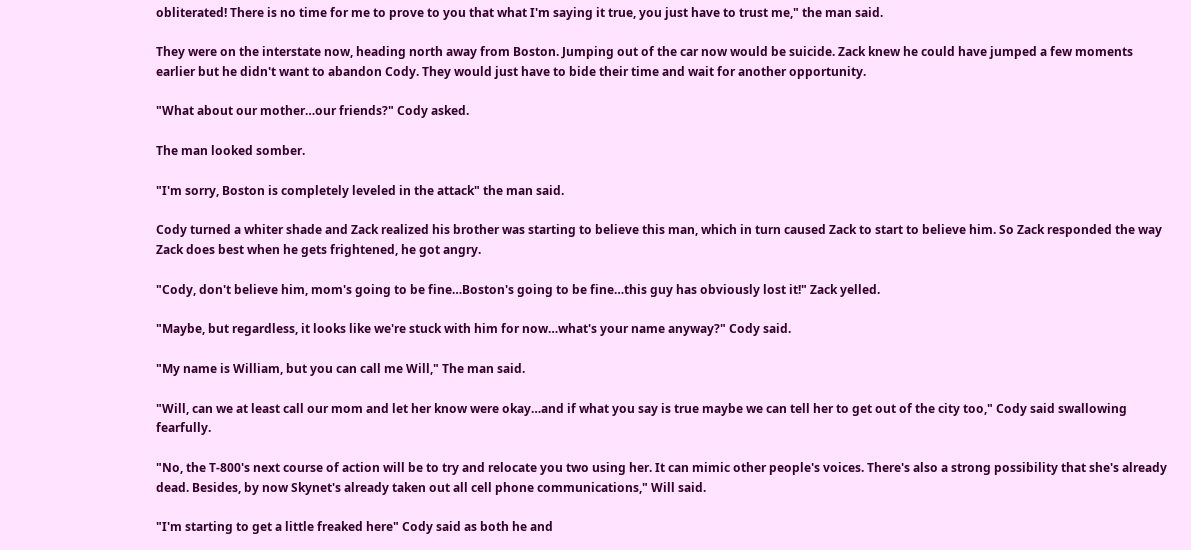obliterated! There is no time for me to prove to you that what I'm saying it true, you just have to trust me," the man said.

They were on the interstate now, heading north away from Boston. Jumping out of the car now would be suicide. Zack knew he could have jumped a few moments earlier but he didn't want to abandon Cody. They would just have to bide their time and wait for another opportunity.

"What about our mother…our friends?" Cody asked.

The man looked somber.

"I'm sorry, Boston is completely leveled in the attack" the man said.

Cody turned a whiter shade and Zack realized his brother was starting to believe this man, which in turn caused Zack to start to believe him. So Zack responded the way Zack does best when he gets frightened, he got angry.

"Cody, don't believe him, mom's going to be fine…Boston's going to be fine…this guy has obviously lost it!" Zack yelled.

"Maybe, but regardless, it looks like we're stuck with him for now…what's your name anyway?" Cody said.

"My name is William, but you can call me Will," The man said.

"Will, can we at least call our mom and let her know were okay…and if what you say is true maybe we can tell her to get out of the city too," Cody said swallowing fearfully.

"No, the T-800's next course of action will be to try and relocate you two using her. It can mimic other people's voices. There's also a strong possibility that she's already dead. Besides, by now Skynet's already taken out all cell phone communications," Will said.

"I'm starting to get a little freaked here" Cody said as both he and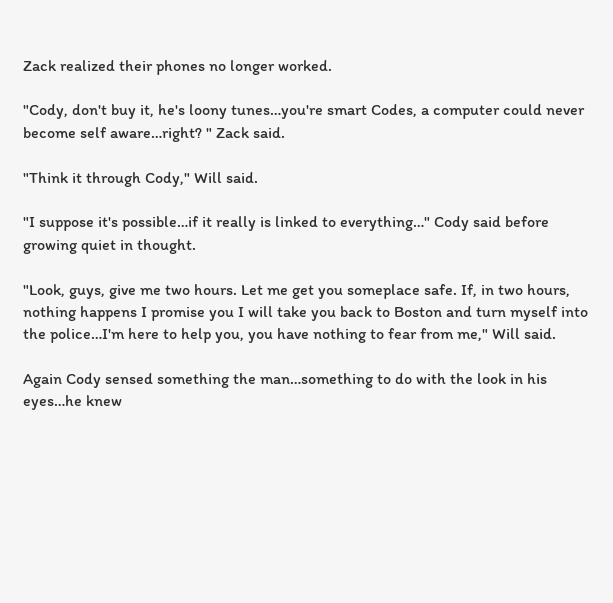Zack realized their phones no longer worked.

"Cody, don't buy it, he's loony tunes…you're smart Codes, a computer could never become self aware…right? " Zack said.

"Think it through Cody," Will said.

"I suppose it's possible…if it really is linked to everything…" Cody said before growing quiet in thought.

"Look, guys, give me two hours. Let me get you someplace safe. If, in two hours, nothing happens I promise you I will take you back to Boston and turn myself into the police…I'm here to help you, you have nothing to fear from me," Will said.

Again Cody sensed something the man…something to do with the look in his eyes…he knew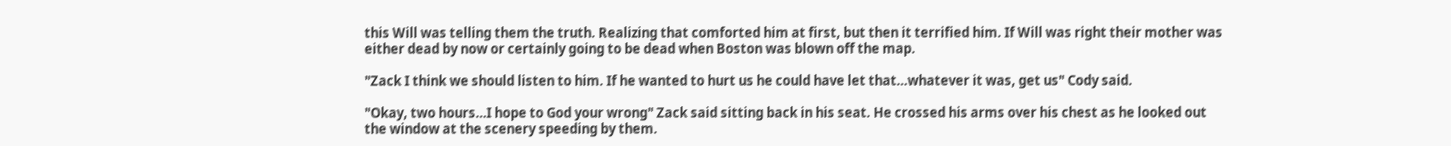this Will was telling them the truth. Realizing that comforted him at first, but then it terrified him. If Will was right their mother was either dead by now or certainly going to be dead when Boston was blown off the map.

"Zack I think we should listen to him. If he wanted to hurt us he could have let that…whatever it was, get us" Cody said.

"Okay, two hours…I hope to God your wrong" Zack said sitting back in his seat. He crossed his arms over his chest as he looked out the window at the scenery speeding by them.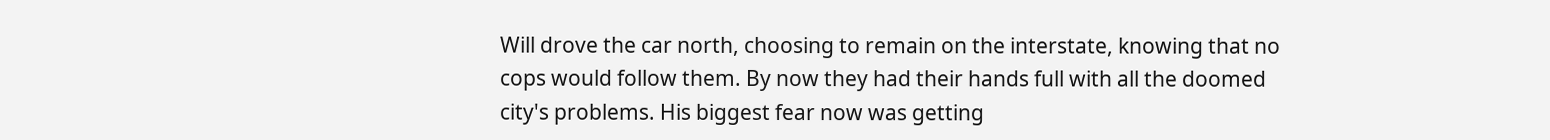Will drove the car north, choosing to remain on the interstate, knowing that no cops would follow them. By now they had their hands full with all the doomed city's problems. His biggest fear now was getting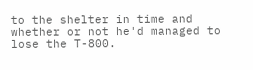to the shelter in time and whether or not he'd managed to lose the T-800.